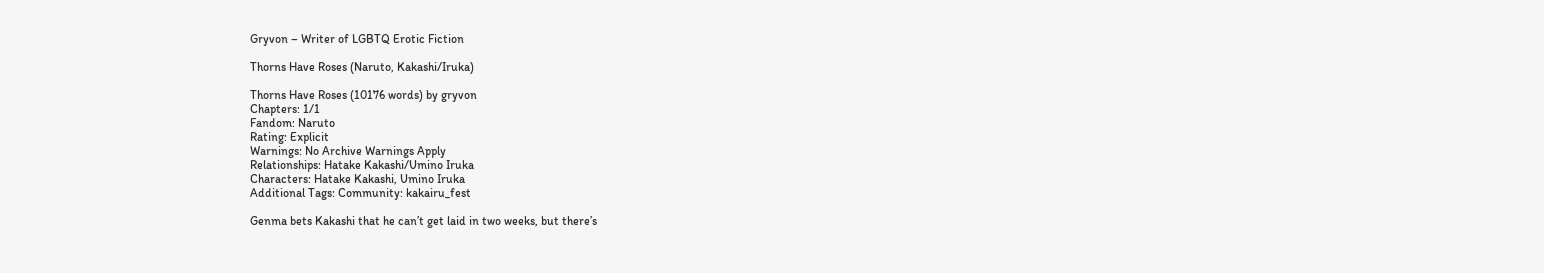Gryvon – Writer of LGBTQ Erotic Fiction

Thorns Have Roses (Naruto, Kakashi/Iruka)

Thorns Have Roses (10176 words) by gryvon
Chapters: 1/1
Fandom: Naruto
Rating: Explicit
Warnings: No Archive Warnings Apply
Relationships: Hatake Kakashi/Umino Iruka
Characters: Hatake Kakashi, Umino Iruka
Additional Tags: Community: kakairu_fest

Genma bets Kakashi that he can’t get laid in two weeks, but there’s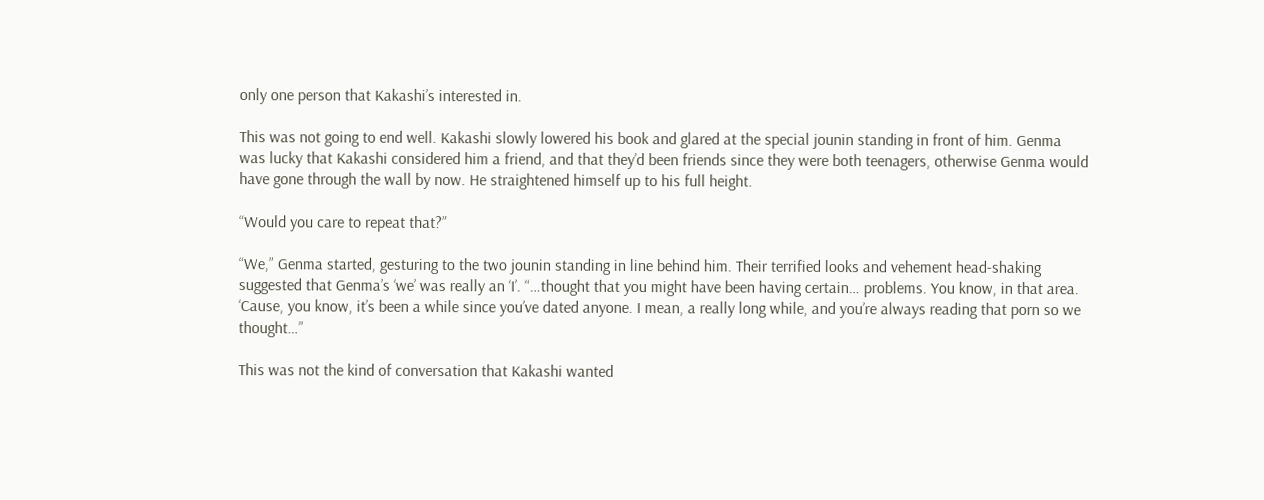only one person that Kakashi’s interested in.

This was not going to end well. Kakashi slowly lowered his book and glared at the special jounin standing in front of him. Genma was lucky that Kakashi considered him a friend, and that they’d been friends since they were both teenagers, otherwise Genma would have gone through the wall by now. He straightened himself up to his full height.

“Would you care to repeat that?”

“We,” Genma started, gesturing to the two jounin standing in line behind him. Their terrified looks and vehement head-shaking suggested that Genma’s ‘we’ was really an ‘I’. “…thought that you might have been having certain… problems. You know, in that area. ‘Cause, you know, it’s been a while since you’ve dated anyone. I mean, a really long while, and you’re always reading that porn so we thought…”

This was not the kind of conversation that Kakashi wanted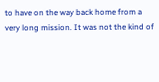to have on the way back home from a very long mission. It was not the kind of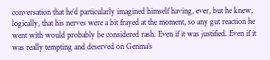conversation that he’d particularly imagined himself having, ever, but he knew, logically, that his nerves were a bit frayed at the moment, so any gut reaction he went with would probably be considered rash. Even if it was justified. Even if it was really tempting and deserved on Genma’s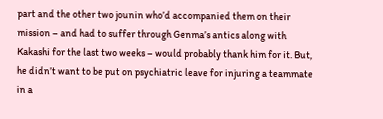part and the other two jounin who’d accompanied them on their mission – and had to suffer through Genma’s antics along with Kakashi for the last two weeks – would probably thank him for it. But, he didn’t want to be put on psychiatric leave for injuring a teammate in a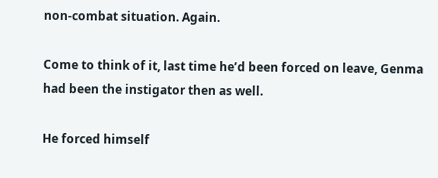non-combat situation. Again.

Come to think of it, last time he’d been forced on leave, Genma had been the instigator then as well.

He forced himself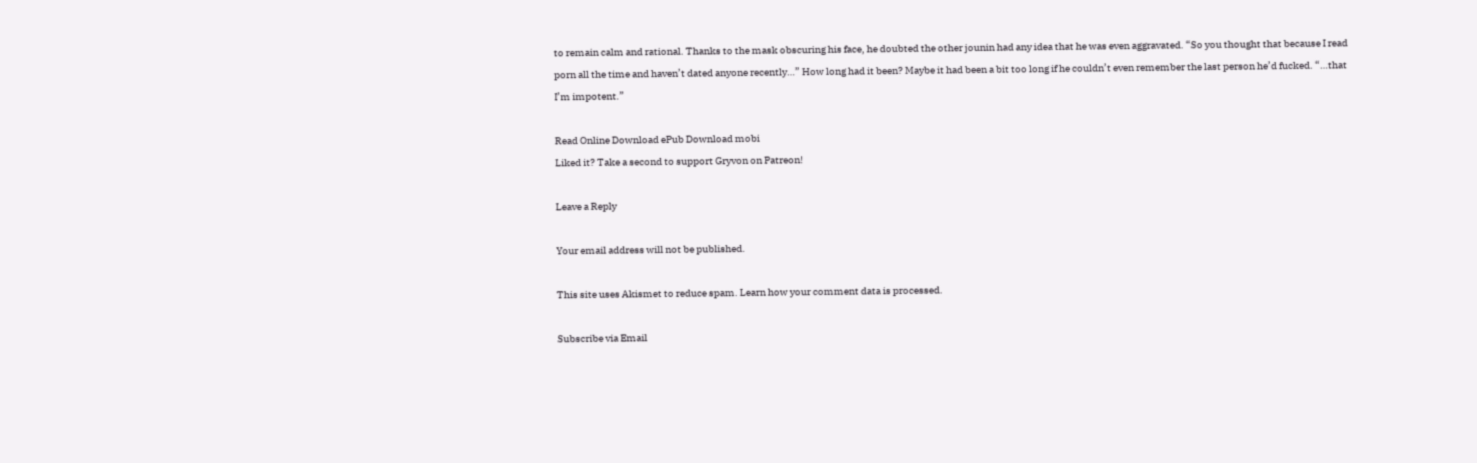to remain calm and rational. Thanks to the mask obscuring his face, he doubted the other jounin had any idea that he was even aggravated. “So you thought that because I read porn all the time and haven’t dated anyone recently…” How long had it been? Maybe it had been a bit too long if he couldn’t even remember the last person he’d fucked. “…that I’m impotent.”

Read Online Download ePub Download mobi
Liked it? Take a second to support Gryvon on Patreon!

Leave a Reply

Your email address will not be published.

This site uses Akismet to reduce spam. Learn how your comment data is processed.

Subscribe via Email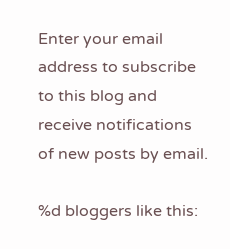Enter your email address to subscribe to this blog and receive notifications of new posts by email.

%d bloggers like this: